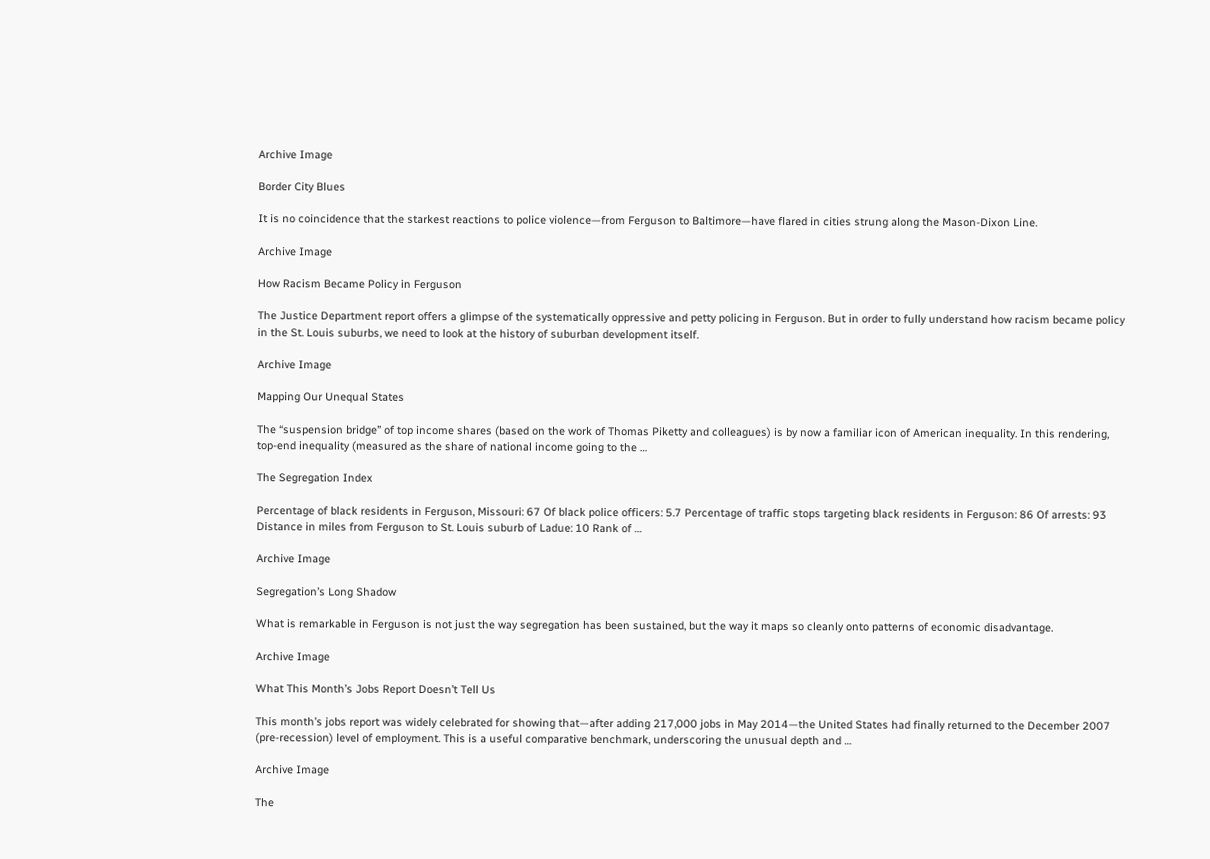Archive Image

Border City Blues

It is no coincidence that the starkest reactions to police violence—from Ferguson to Baltimore—have flared in cities strung along the Mason-Dixon Line.

Archive Image

How Racism Became Policy in Ferguson

The Justice Department report offers a glimpse of the systematically oppressive and petty policing in Ferguson. But in order to fully understand how racism became policy in the St. Louis suburbs, we need to look at the history of suburban development itself.

Archive Image

Mapping Our Unequal States

The “suspension bridge” of top income shares (based on the work of Thomas Piketty and colleagues) is by now a familiar icon of American inequality. In this rendering, top-end inequality (measured as the share of national income going to the …

The Segregation Index

Percentage of black residents in Ferguson, Missouri: 67 Of black police officers: 5.7 Percentage of traffic stops targeting black residents in Ferguson: 86 Of arrests: 93 Distance in miles from Ferguson to St. Louis suburb of Ladue: 10 Rank of …

Archive Image

Segregation’s Long Shadow

What is remarkable in Ferguson is not just the way segregation has been sustained, but the way it maps so cleanly onto patterns of economic disadvantage.

Archive Image

What This Month’s Jobs Report Doesn’t Tell Us

This month’s jobs report was widely celebrated for showing that—after adding 217,000 jobs in May 2014—the United States had finally returned to the December 2007 (pre-recession) level of employment. This is a useful comparative benchmark, underscoring the unusual depth and …

Archive Image

The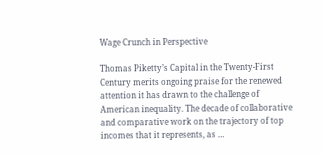Wage Crunch in Perspective

Thomas Piketty’s Capital in the Twenty-First Century merits ongoing praise for the renewed attention it has drawn to the challenge of American inequality. The decade of collaborative and comparative work on the trajectory of top incomes that it represents, as …